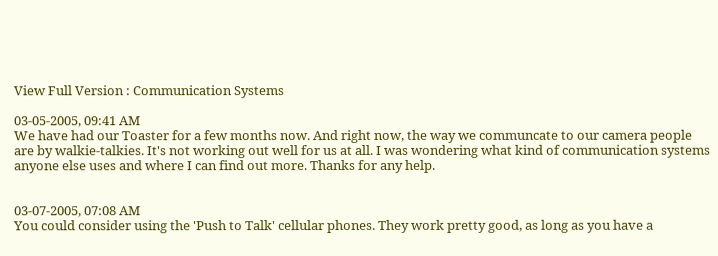View Full Version : Communication Systems

03-05-2005, 09:41 AM
We have had our Toaster for a few months now. And right now, the way we communcate to our camera people are by walkie-talkies. It's not working out well for us at all. I was wondering what kind of communication systems anyone else uses and where I can find out more. Thanks for any help.


03-07-2005, 07:08 AM
You could consider using the 'Push to Talk' cellular phones. They work pretty good, as long as you have a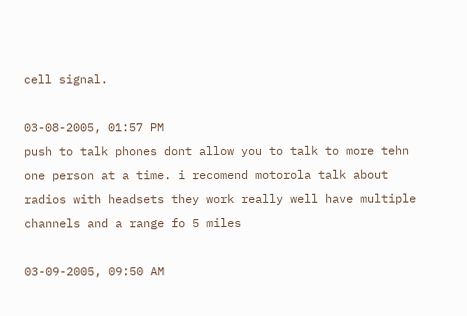cell signal.

03-08-2005, 01:57 PM
push to talk phones dont allow you to talk to more tehn one person at a time. i recomend motorola talk about radios with headsets they work really well have multiple channels and a range fo 5 miles

03-09-2005, 09:50 AM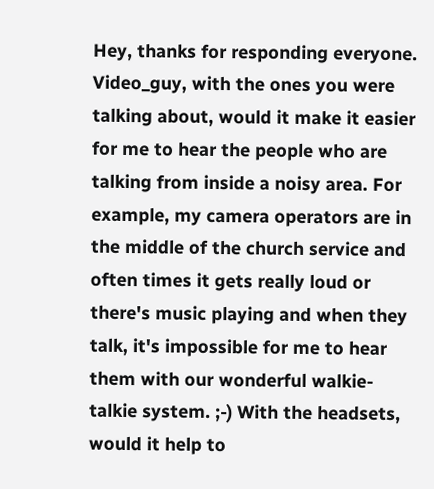Hey, thanks for responding everyone. Video_guy, with the ones you were talking about, would it make it easier for me to hear the people who are talking from inside a noisy area. For example, my camera operators are in the middle of the church service and often times it gets really loud or there's music playing and when they talk, it's impossible for me to hear them with our wonderful walkie-talkie system. ;-) With the headsets, would it help to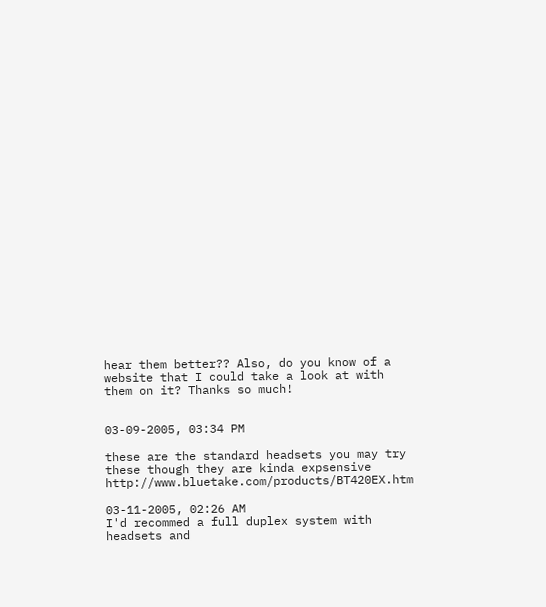hear them better?? Also, do you know of a website that I could take a look at with them on it? Thanks so much!


03-09-2005, 03:34 PM

these are the standard headsets you may try these though they are kinda expsensive http://www.bluetake.com/products/BT420EX.htm

03-11-2005, 02:26 AM
I'd recommed a full duplex system with headsets and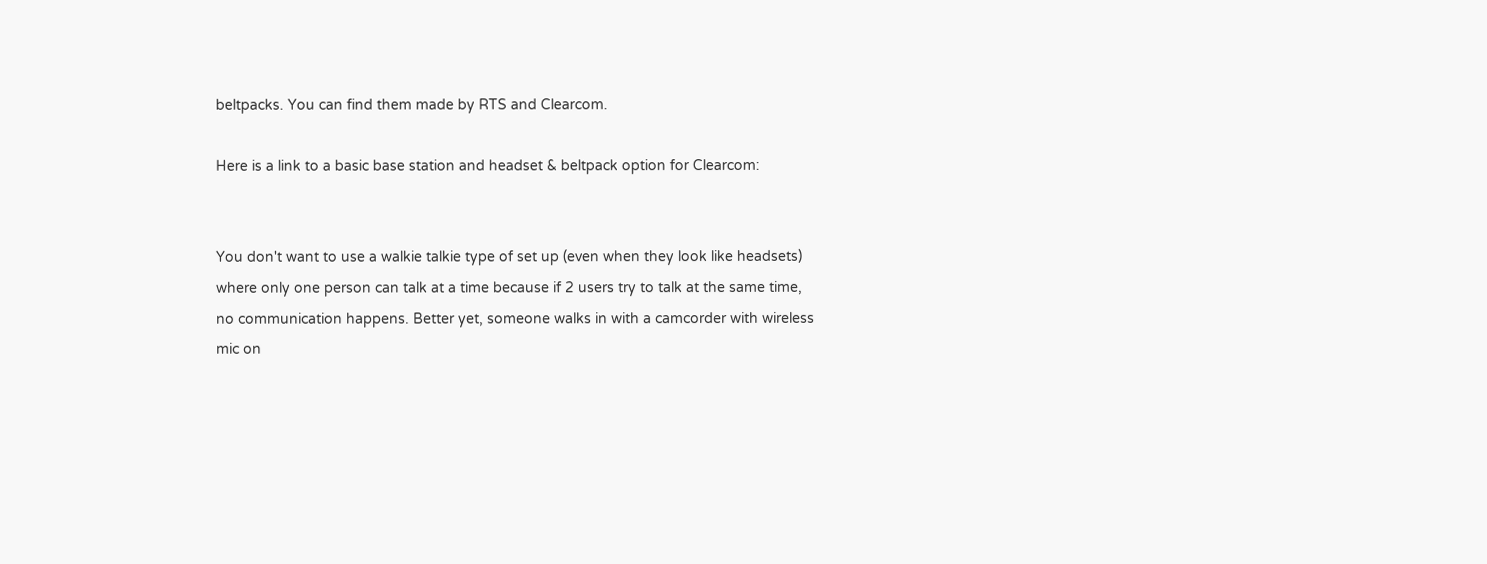beltpacks. You can find them made by RTS and Clearcom.

Here is a link to a basic base station and headset & beltpack option for Clearcom:


You don't want to use a walkie talkie type of set up (even when they look like headsets) where only one person can talk at a time because if 2 users try to talk at the same time, no communication happens. Better yet, someone walks in with a camcorder with wireless mic on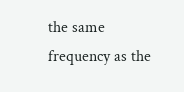the same frequency as the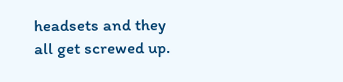headsets and they all get screwed up.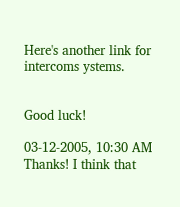Here's another link for intercoms ystems.


Good luck!

03-12-2005, 10:30 AM
Thanks! I think that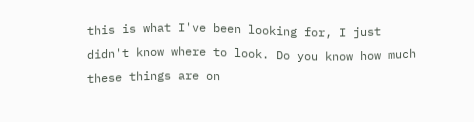this is what I've been looking for, I just didn't know where to look. Do you know how much these things are on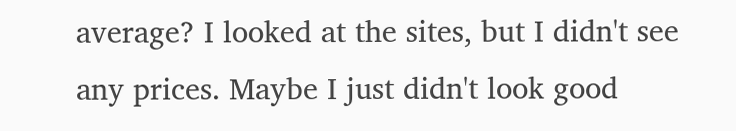average? I looked at the sites, but I didn't see any prices. Maybe I just didn't look good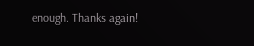enough. Thanks again!